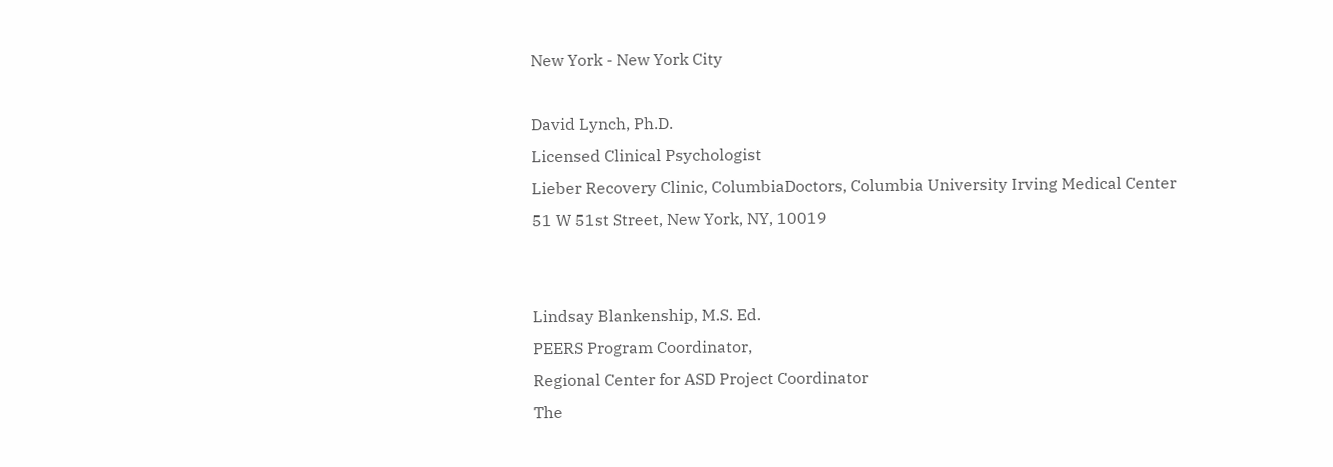New York - New York City

David Lynch, Ph.D.
Licensed Clinical Psychologist
Lieber Recovery Clinic, ColumbiaDoctors, Columbia University Irving Medical Center
51 W 51st Street, New York, NY, 10019


Lindsay Blankenship, M.S. Ed.
PEERS Program Coordinator,
Regional Center for ASD Project Coordinator
The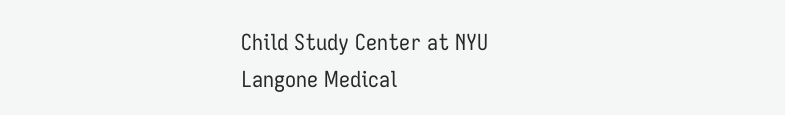Child Study Center at NYU
Langone Medical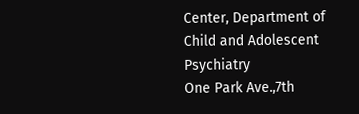Center, Department of Child and Adolescent Psychiatry
One Park Ave.,7th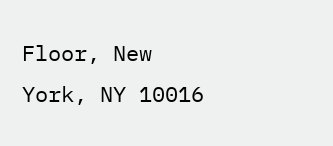Floor, New York, NY 10016